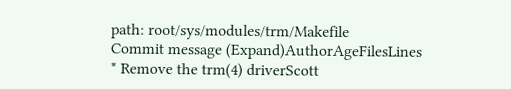path: root/sys/modules/trm/Makefile
Commit message (Expand)AuthorAgeFilesLines
* Remove the trm(4) driverScott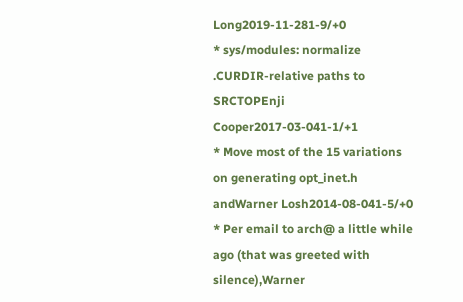Long2019-11-281-9/+0
* sys/modules: normalize .CURDIR-relative paths to SRCTOPEnji Cooper2017-03-041-1/+1
* Move most of the 15 variations on generating opt_inet.h andWarner Losh2014-08-041-5/+0
* Per email to arch@ a little while ago (that was greeted with silence),Warner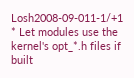Losh2008-09-011-1/+1
* Let modules use the kernel's opt_*.h files if built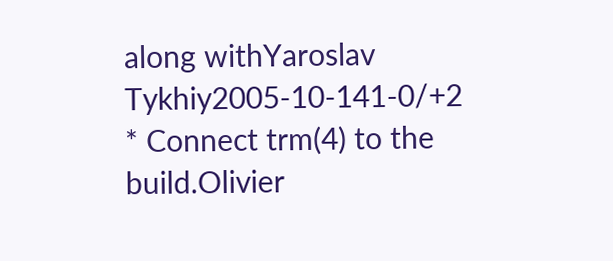along withYaroslav Tykhiy2005-10-141-0/+2
* Connect trm(4) to the build.Olivier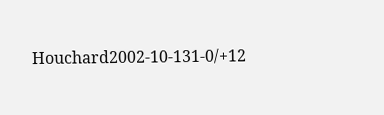Houchard2002-10-131-0/+12